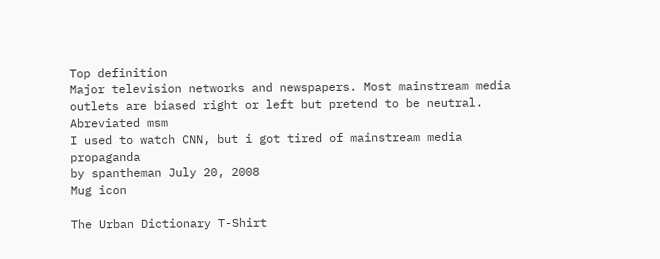Top definition
Major television networks and newspapers. Most mainstream media outlets are biased right or left but pretend to be neutral. Abreviated msm
I used to watch CNN, but i got tired of mainstream media propaganda
by spantheman July 20, 2008
Mug icon

The Urban Dictionary T-Shirt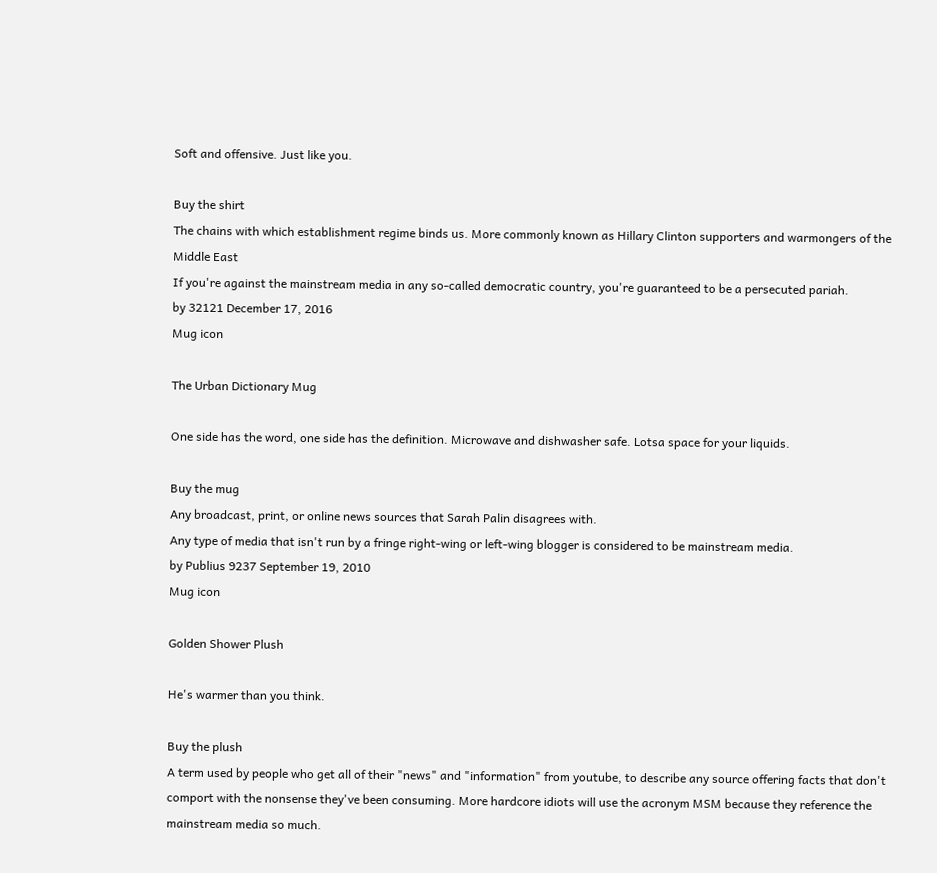Soft and offensive. Just like you.

Buy the shirt
The chains with which establishment regime binds us. More commonly known as Hillary Clinton supporters and warmongers of the Middle East
If you're against the mainstream media in any so-called democratic country, you're guaranteed to be a persecuted pariah.
by 32121 December 17, 2016
Mug icon

The Urban Dictionary Mug

One side has the word, one side has the definition. Microwave and dishwasher safe. Lotsa space for your liquids.

Buy the mug
Any broadcast, print, or online news sources that Sarah Palin disagrees with.
Any type of media that isn't run by a fringe right-wing or left-wing blogger is considered to be mainstream media.
by Publius 9237 September 19, 2010
Mug icon

Golden Shower Plush

He's warmer than you think.

Buy the plush
A term used by people who get all of their "news" and "information" from youtube, to describe any source offering facts that don't comport with the nonsense they've been consuming. More hardcore idiots will use the acronym MSM because they reference the mainstream media so much.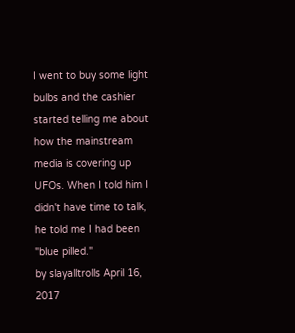I went to buy some light bulbs and the cashier started telling me about how the mainstream media is covering up UFOs. When I told him I didn't have time to talk, he told me I had been "blue pilled."
by slayalltrolls April 16, 2017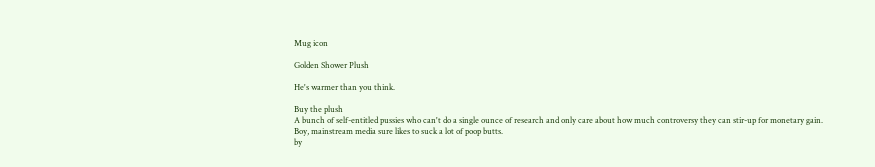Mug icon

Golden Shower Plush

He's warmer than you think.

Buy the plush
A bunch of self-entitled pussies who can't do a single ounce of research and only care about how much controversy they can stir-up for monetary gain.
Boy, mainstream media sure likes to suck a lot of poop butts.
by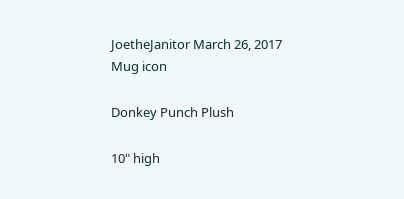JoetheJanitor March 26, 2017
Mug icon

Donkey Punch Plush

10" high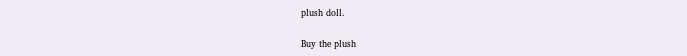plush doll.

Buy the plush